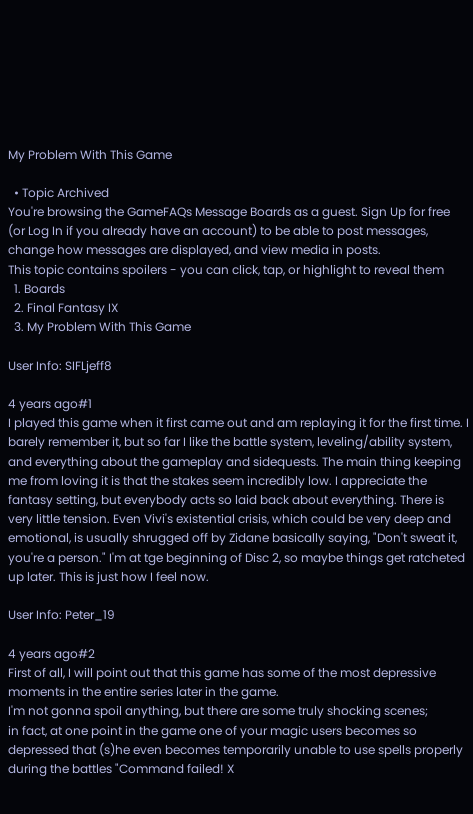My Problem With This Game

  • Topic Archived
You're browsing the GameFAQs Message Boards as a guest. Sign Up for free (or Log In if you already have an account) to be able to post messages, change how messages are displayed, and view media in posts.
This topic contains spoilers - you can click, tap, or highlight to reveal them
  1. Boards
  2. Final Fantasy IX
  3. My Problem With This Game

User Info: SIFLjeff8

4 years ago#1
I played this game when it first came out and am replaying it for the first time. I barely remember it, but so far I like the battle system, leveling/ability system, and everything about the gameplay and sidequests. The main thing keeping me from loving it is that the stakes seem incredibly low. I appreciate the fantasy setting, but everybody acts so laid back about everything. There is very little tension. Even Vivi's existential crisis, which could be very deep and emotional, is usually shrugged off by Zidane basically saying, "Don't sweat it, you're a person." I'm at tge beginning of Disc 2, so maybe things get ratcheted up later. This is just how I feel now.

User Info: Peter_19

4 years ago#2
First of all, I will point out that this game has some of the most depressive moments in the entire series later in the game.
I'm not gonna spoil anything, but there are some truly shocking scenes;
in fact, at one point in the game one of your magic users becomes so depressed that (s)he even becomes temporarily unable to use spells properly during the battles "Command failed! X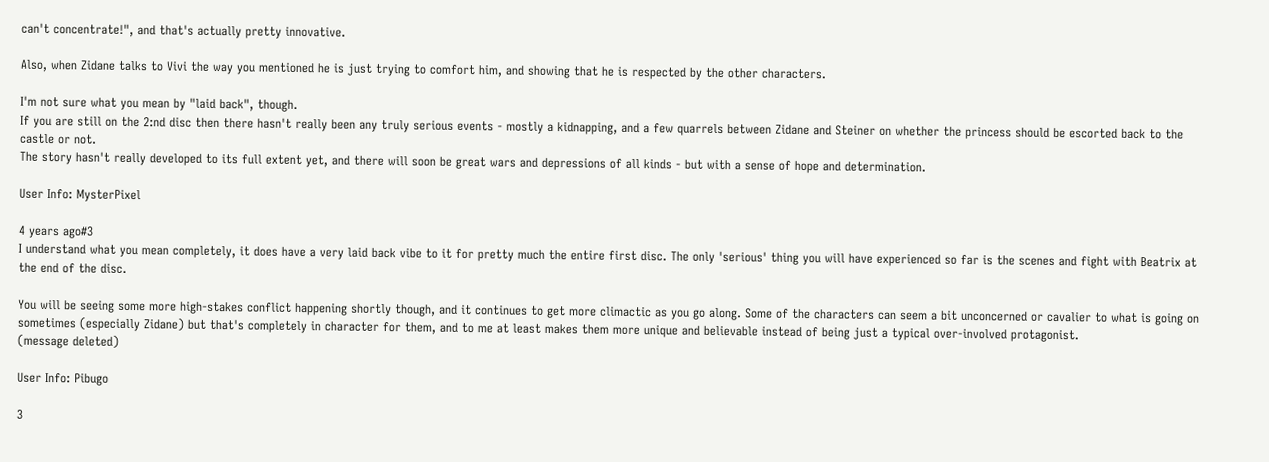can't concentrate!", and that's actually pretty innovative.

Also, when Zidane talks to Vivi the way you mentioned he is just trying to comfort him, and showing that he is respected by the other characters.

I'm not sure what you mean by "laid back", though.
If you are still on the 2:nd disc then there hasn't really been any truly serious events - mostly a kidnapping, and a few quarrels between Zidane and Steiner on whether the princess should be escorted back to the castle or not.
The story hasn't really developed to its full extent yet, and there will soon be great wars and depressions of all kinds - but with a sense of hope and determination.

User Info: MysterPixel

4 years ago#3
I understand what you mean completely, it does have a very laid back vibe to it for pretty much the entire first disc. The only 'serious' thing you will have experienced so far is the scenes and fight with Beatrix at the end of the disc.

You will be seeing some more high-stakes conflict happening shortly though, and it continues to get more climactic as you go along. Some of the characters can seem a bit unconcerned or cavalier to what is going on sometimes (especially Zidane) but that's completely in character for them, and to me at least makes them more unique and believable instead of being just a typical over-involved protagonist.
(message deleted)

User Info: Pibugo

3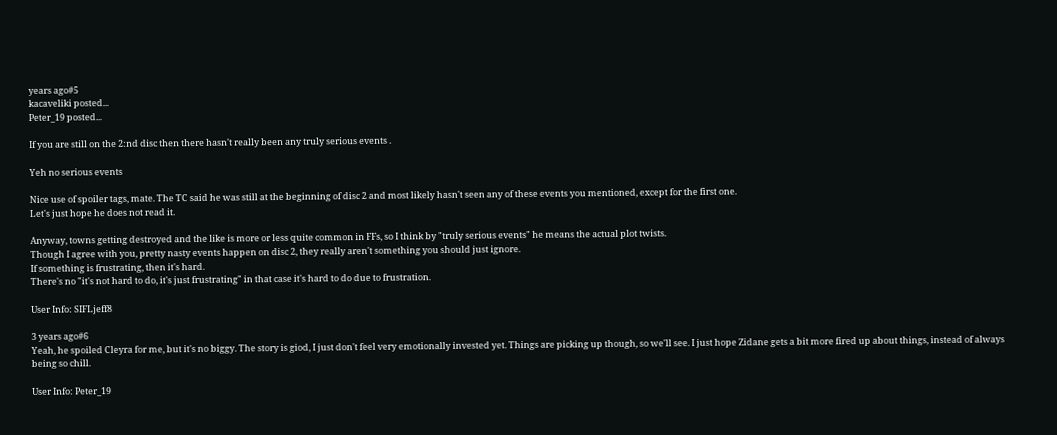years ago#5
kacaveliki posted...
Peter_19 posted...

If you are still on the 2:nd disc then there hasn't really been any truly serious events .

Yeh no serious events

Nice use of spoiler tags, mate. The TC said he was still at the beginning of disc 2 and most likely hasn't seen any of these events you mentioned, except for the first one.
Let's just hope he does not read it.

Anyway, towns getting destroyed and the like is more or less quite common in FFs, so I think by "truly serious events" he means the actual plot twists.
Though I agree with you, pretty nasty events happen on disc 2, they really aren't something you should just ignore.
If something is frustrating, then it's hard.
There's no "it's not hard to do, it's just frustrating" in that case it's hard to do due to frustration.

User Info: SIFLjeff8

3 years ago#6
Yeah, he spoiled Cleyra for me, but it's no biggy. The story is giod, I just don't feel very emotionally invested yet. Things are picking up though, so we'll see. I just hope Zidane gets a bit more fired up about things, instead of always being so chill.

User Info: Peter_19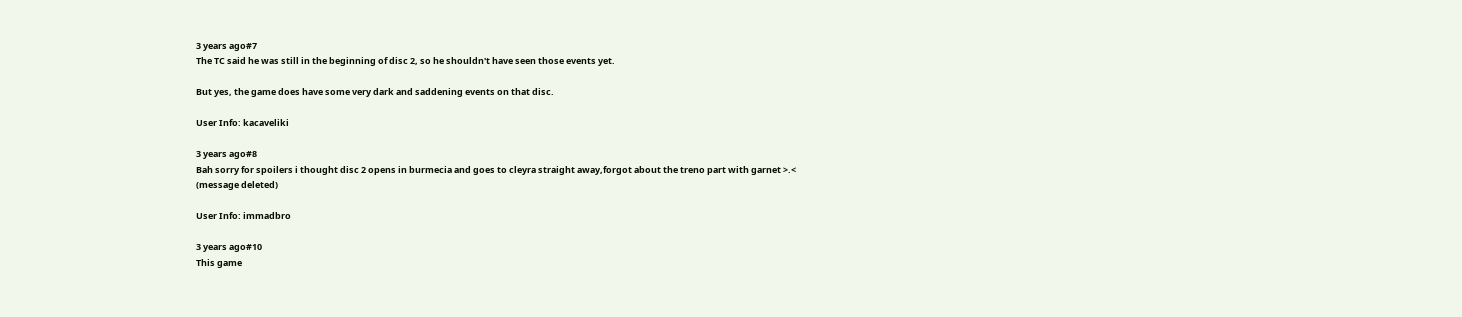3 years ago#7
The TC said he was still in the beginning of disc 2, so he shouldn't have seen those events yet.

But yes, the game does have some very dark and saddening events on that disc.

User Info: kacaveliki

3 years ago#8
Bah sorry for spoilers i thought disc 2 opens in burmecia and goes to cleyra straight away,forgot about the treno part with garnet >.<
(message deleted)

User Info: immadbro

3 years ago#10
This game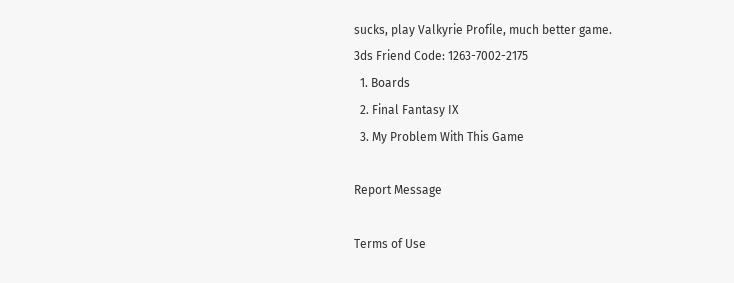sucks, play Valkyrie Profile, much better game.
3ds Friend Code: 1263-7002-2175
  1. Boards
  2. Final Fantasy IX
  3. My Problem With This Game

Report Message

Terms of Use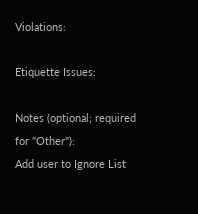Violations:

Etiquette Issues:

Notes (optional; required for "Other"):
Add user to Ignore List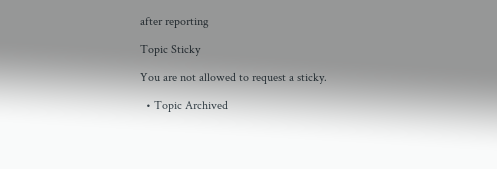after reporting

Topic Sticky

You are not allowed to request a sticky.

  • Topic Archived